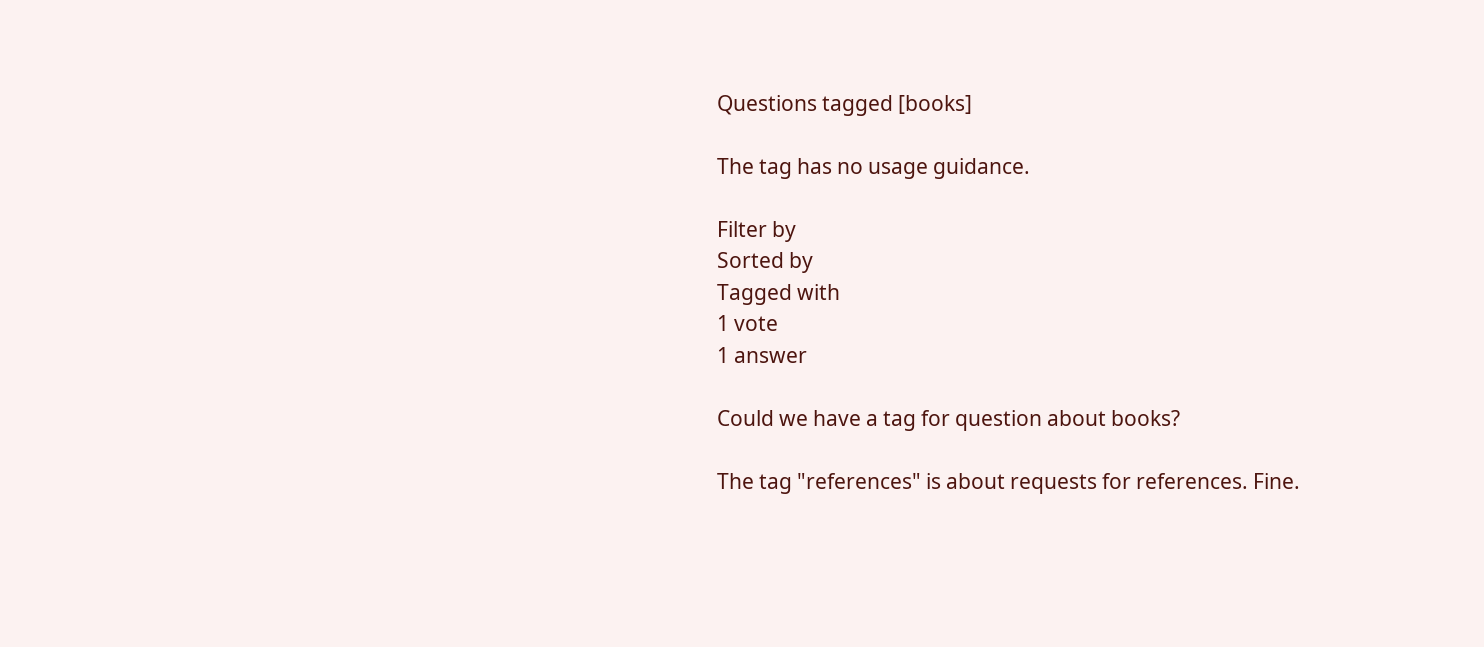Questions tagged [books]

The tag has no usage guidance.

Filter by
Sorted by
Tagged with
1 vote
1 answer

Could we have a tag for question about books?

The tag "references" is about requests for references. Fine.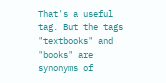That's a useful tag. But the tags "textbooks" and "books" are synonyms of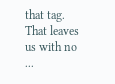that tag. That leaves us with no ...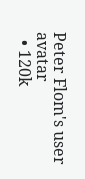Peter Flom's user avatar
  • 120k